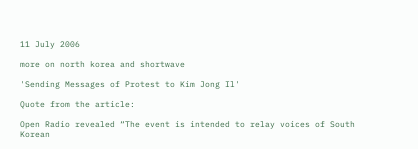11 July 2006

more on north korea and shortwave

'Sending Messages of Protest to Kim Jong Il'

Quote from the article:

Open Radio revealed “The event is intended to relay voices of South Korean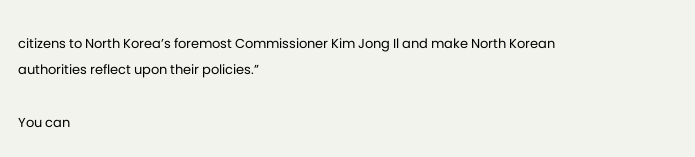citizens to North Korea’s foremost Commissioner Kim Jong Il and make North Korean authorities reflect upon their policies.”

You can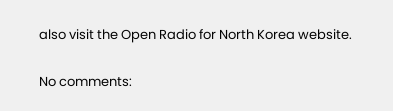also visit the Open Radio for North Korea website.

No comments: